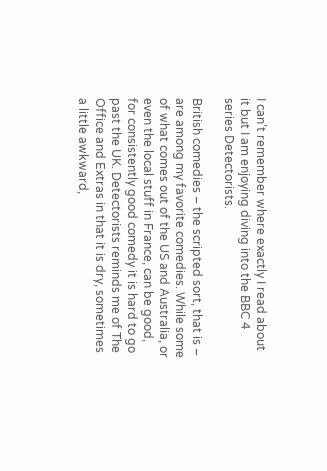I can’t remember where exactly I read about it but I am enjoying diving into the BBC 4 series Detectorists.

British comedies – the scripted sort, that is – are among my favorite comedies. While some of what comes out of the US and Australia, or even the local stuff in France, can be good, for consistently good comedy it is hard to go past the UK. Detectorists reminds me of The Office and Extras in that it is dry, sometimes a little awkward,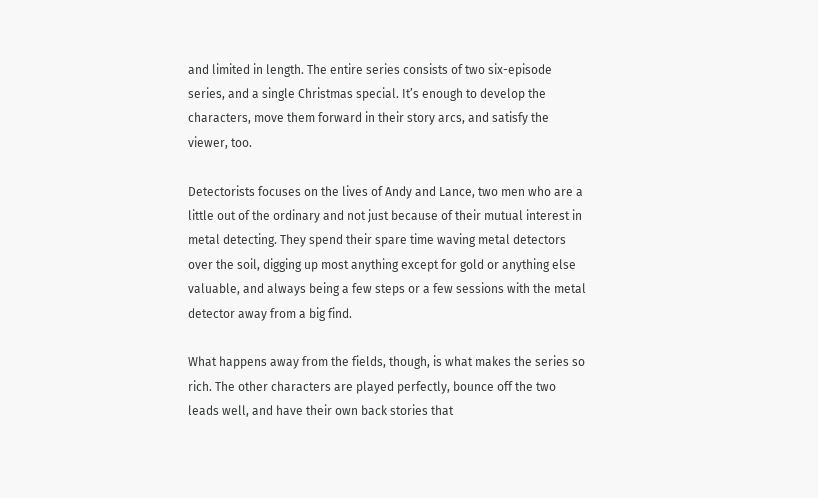and limited in length. The entire series consists of two six-episode series, and a single Christmas special. It’s enough to develop the characters, move them forward in their story arcs, and satisfy the viewer, too.

Detectorists focuses on the lives of Andy and Lance, two men who are a little out of the ordinary and not just because of their mutual interest in metal detecting. They spend their spare time waving metal detectors over the soil, digging up most anything except for gold or anything else valuable, and always being a few steps or a few sessions with the metal detector away from a big find.

What happens away from the fields, though, is what makes the series so rich. The other characters are played perfectly, bounce off the two leads well, and have their own back stories that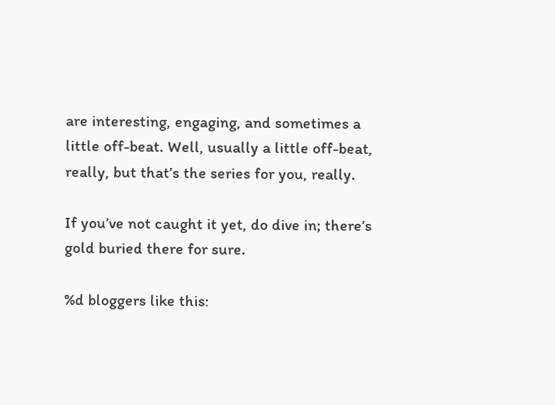are interesting, engaging, and sometimes a little off-beat. Well, usually a little off-beat, really, but that’s the series for you, really.

If you’ve not caught it yet, do dive in; there’s gold buried there for sure.

%d bloggers like this: